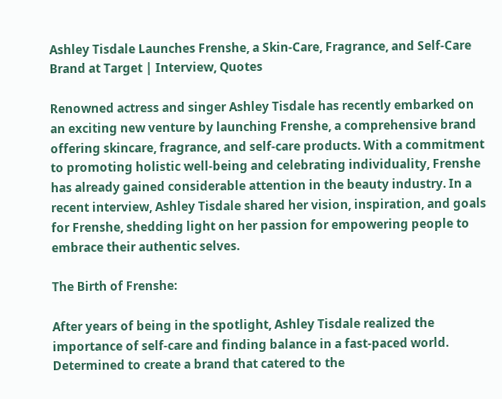Ashley Tisdale Launches Frenshe, a Skin-Care, Fragrance, and Self-Care Brand at Target | Interview, Quotes

Renowned actress and singer Ashley Tisdale has recently embarked on an exciting new venture by launching Frenshe, a comprehensive brand offering skincare, fragrance, and self-care products. With a commitment to promoting holistic well-being and celebrating individuality, Frenshe has already gained considerable attention in the beauty industry. In a recent interview, Ashley Tisdale shared her vision, inspiration, and goals for Frenshe, shedding light on her passion for empowering people to embrace their authentic selves.

The Birth of Frenshe:

After years of being in the spotlight, Ashley Tisdale realized the importance of self-care and finding balance in a fast-paced world. Determined to create a brand that catered to the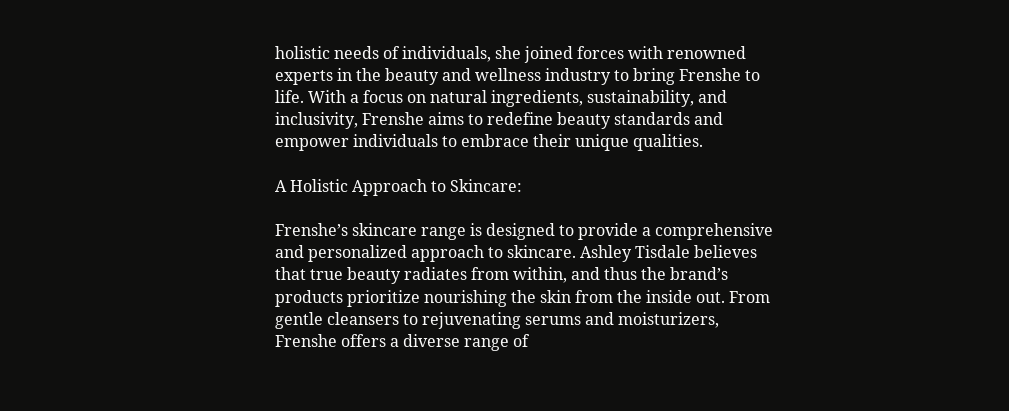holistic needs of individuals, she joined forces with renowned experts in the beauty and wellness industry to bring Frenshe to life. With a focus on natural ingredients, sustainability, and inclusivity, Frenshe aims to redefine beauty standards and empower individuals to embrace their unique qualities.

A Holistic Approach to Skincare:

Frenshe’s skincare range is designed to provide a comprehensive and personalized approach to skincare. Ashley Tisdale believes that true beauty radiates from within, and thus the brand’s products prioritize nourishing the skin from the inside out. From gentle cleansers to rejuvenating serums and moisturizers, Frenshe offers a diverse range of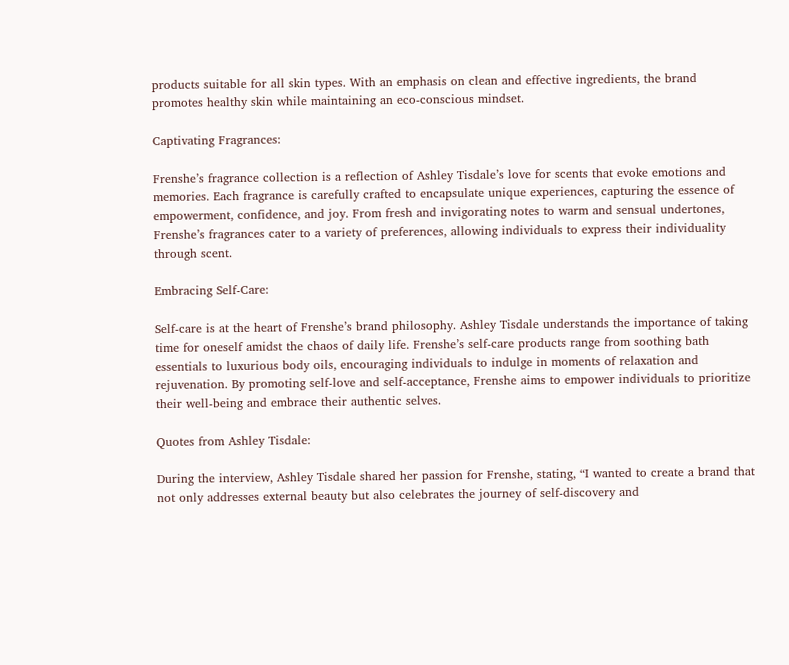products suitable for all skin types. With an emphasis on clean and effective ingredients, the brand promotes healthy skin while maintaining an eco-conscious mindset.

Captivating Fragrances:

Frenshe’s fragrance collection is a reflection of Ashley Tisdale’s love for scents that evoke emotions and memories. Each fragrance is carefully crafted to encapsulate unique experiences, capturing the essence of empowerment, confidence, and joy. From fresh and invigorating notes to warm and sensual undertones, Frenshe’s fragrances cater to a variety of preferences, allowing individuals to express their individuality through scent.

Embracing Self-Care:

Self-care is at the heart of Frenshe’s brand philosophy. Ashley Tisdale understands the importance of taking time for oneself amidst the chaos of daily life. Frenshe’s self-care products range from soothing bath essentials to luxurious body oils, encouraging individuals to indulge in moments of relaxation and rejuvenation. By promoting self-love and self-acceptance, Frenshe aims to empower individuals to prioritize their well-being and embrace their authentic selves.

Quotes from Ashley Tisdale:

During the interview, Ashley Tisdale shared her passion for Frenshe, stating, “I wanted to create a brand that not only addresses external beauty but also celebrates the journey of self-discovery and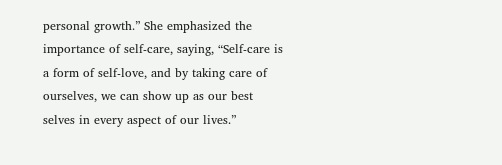personal growth.” She emphasized the importance of self-care, saying, “Self-care is a form of self-love, and by taking care of ourselves, we can show up as our best selves in every aspect of our lives.”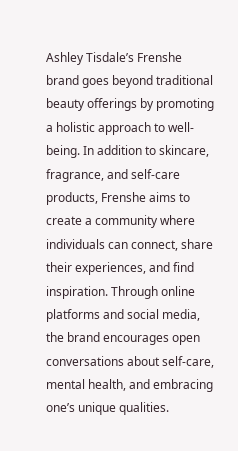Ashley Tisdale’s Frenshe brand goes beyond traditional beauty offerings by promoting a holistic approach to well-being. In addition to skincare, fragrance, and self-care products, Frenshe aims to create a community where individuals can connect, share their experiences, and find inspiration. Through online platforms and social media, the brand encourages open conversations about self-care, mental health, and embracing one’s unique qualities.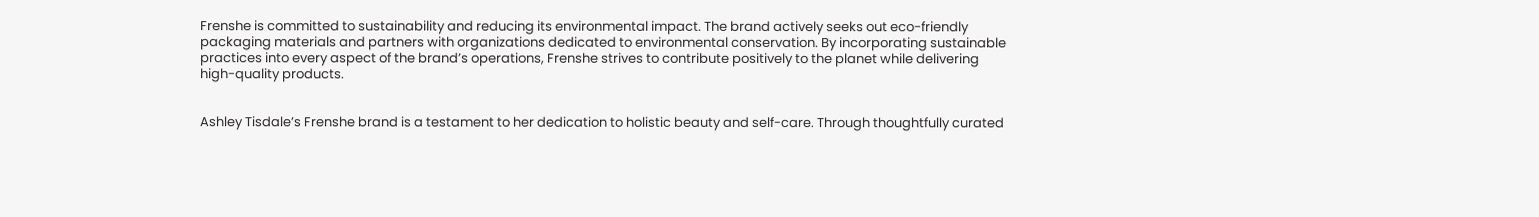Frenshe is committed to sustainability and reducing its environmental impact. The brand actively seeks out eco-friendly packaging materials and partners with organizations dedicated to environmental conservation. By incorporating sustainable practices into every aspect of the brand’s operations, Frenshe strives to contribute positively to the planet while delivering high-quality products.


Ashley Tisdale’s Frenshe brand is a testament to her dedication to holistic beauty and self-care. Through thoughtfully curated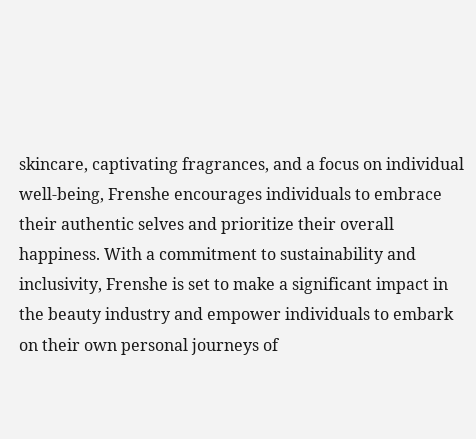skincare, captivating fragrances, and a focus on individual well-being, Frenshe encourages individuals to embrace their authentic selves and prioritize their overall happiness. With a commitment to sustainability and inclusivity, Frenshe is set to make a significant impact in the beauty industry and empower individuals to embark on their own personal journeys of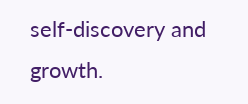self-discovery and growth.